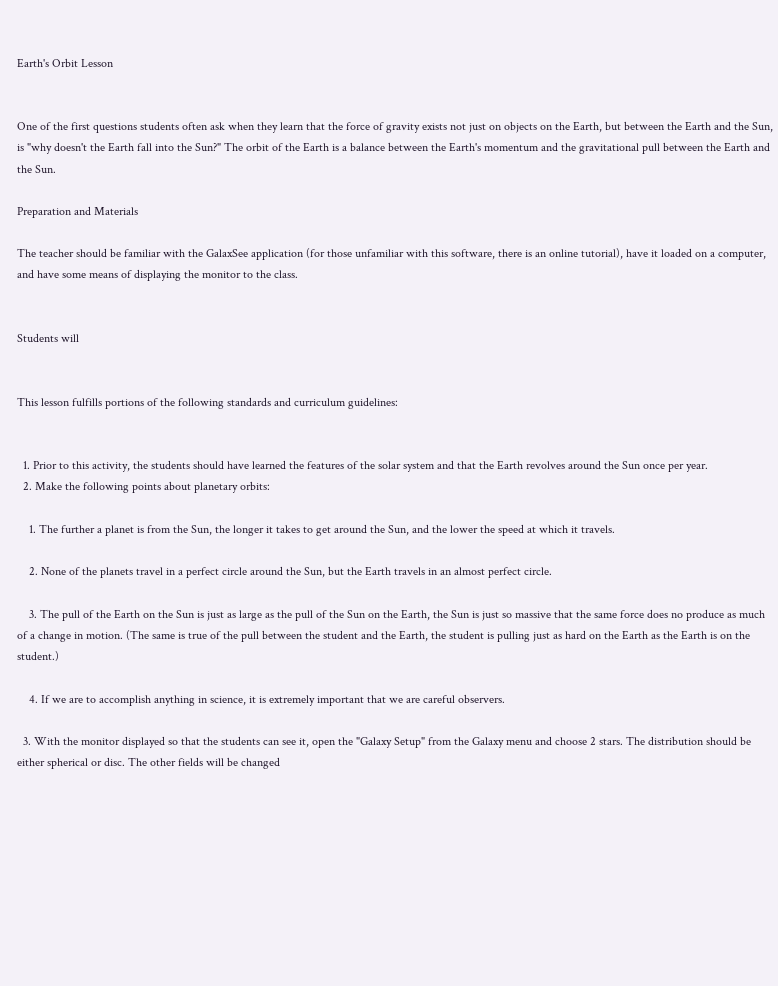Earth's Orbit Lesson


One of the first questions students often ask when they learn that the force of gravity exists not just on objects on the Earth, but between the Earth and the Sun, is "why doesn't the Earth fall into the Sun?" The orbit of the Earth is a balance between the Earth's momentum and the gravitational pull between the Earth and the Sun.

Preparation and Materials

The teacher should be familiar with the GalaxSee application (for those unfamiliar with this software, there is an online tutorial), have it loaded on a computer, and have some means of displaying the monitor to the class.


Students will


This lesson fulfills portions of the following standards and curriculum guidelines:


  1. Prior to this activity, the students should have learned the features of the solar system and that the Earth revolves around the Sun once per year.
  2. Make the following points about planetary orbits:

    1. The further a planet is from the Sun, the longer it takes to get around the Sun, and the lower the speed at which it travels.

    2. None of the planets travel in a perfect circle around the Sun, but the Earth travels in an almost perfect circle.

    3. The pull of the Earth on the Sun is just as large as the pull of the Sun on the Earth, the Sun is just so massive that the same force does no produce as much of a change in motion. (The same is true of the pull between the student and the Earth, the student is pulling just as hard on the Earth as the Earth is on the student.)

    4. If we are to accomplish anything in science, it is extremely important that we are careful observers.

  3. With the monitor displayed so that the students can see it, open the "Galaxy Setup" from the Galaxy menu and choose 2 stars. The distribution should be either spherical or disc. The other fields will be changed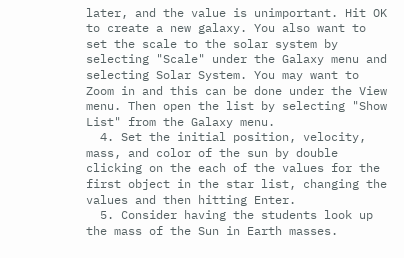later, and the value is unimportant. Hit OK to create a new galaxy. You also want to set the scale to the solar system by selecting "Scale" under the Galaxy menu and selecting Solar System. You may want to Zoom in and this can be done under the View menu. Then open the list by selecting "Show List" from the Galaxy menu.
  4. Set the initial position, velocity, mass, and color of the sun by double clicking on the each of the values for the first object in the star list, changing the values and then hitting Enter.
  5. Consider having the students look up the mass of the Sun in Earth masses.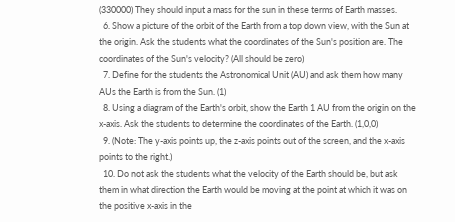(330000) They should input a mass for the sun in these terms of Earth masses.
  6. Show a picture of the orbit of the Earth from a top down view, with the Sun at the origin. Ask the students what the coordinates of the Sun's position are. The coordinates of the Sun's velocity? (All should be zero)
  7. Define for the students the Astronomical Unit (AU) and ask them how many AUs the Earth is from the Sun. (1)
  8. Using a diagram of the Earth's orbit, show the Earth 1 AU from the origin on the x-axis. Ask the students to determine the coordinates of the Earth. (1,0,0)
  9. (Note: The y-axis points up, the z-axis points out of the screen, and the x-axis points to the right.)
  10. Do not ask the students what the velocity of the Earth should be, but ask them in what direction the Earth would be moving at the point at which it was on the positive x-axis in the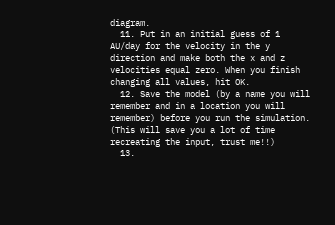diagram.
  11. Put in an initial guess of 1 AU/day for the velocity in the y direction and make both the x and z velocities equal zero. When you finish changing all values, hit OK.
  12. Save the model (by a name you will remember and in a location you will remember) before you run the simulation. (This will save you a lot of time recreating the input, trust me!!)
  13.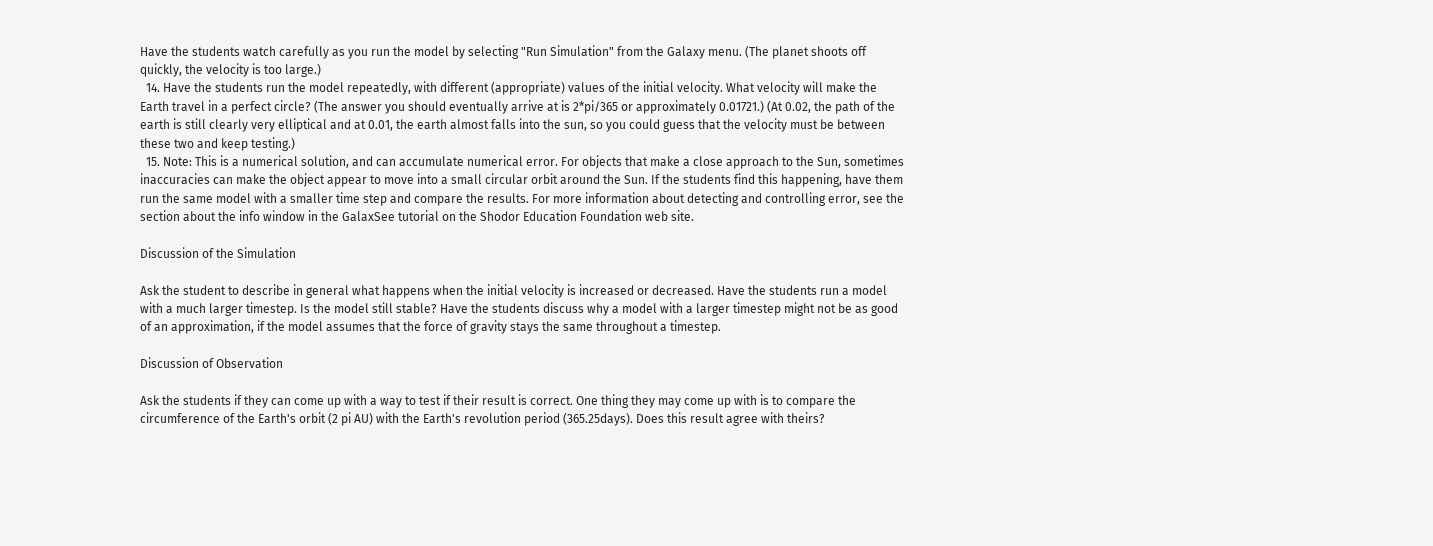Have the students watch carefully as you run the model by selecting "Run Simulation" from the Galaxy menu. (The planet shoots off quickly, the velocity is too large.)
  14. Have the students run the model repeatedly, with different (appropriate) values of the initial velocity. What velocity will make the Earth travel in a perfect circle? (The answer you should eventually arrive at is 2*pi/365 or approximately 0.01721.) (At 0.02, the path of the earth is still clearly very elliptical and at 0.01, the earth almost falls into the sun, so you could guess that the velocity must be between these two and keep testing.)
  15. Note: This is a numerical solution, and can accumulate numerical error. For objects that make a close approach to the Sun, sometimes inaccuracies can make the object appear to move into a small circular orbit around the Sun. If the students find this happening, have them run the same model with a smaller time step and compare the results. For more information about detecting and controlling error, see the section about the info window in the GalaxSee tutorial on the Shodor Education Foundation web site.

Discussion of the Simulation

Ask the student to describe in general what happens when the initial velocity is increased or decreased. Have the students run a model with a much larger timestep. Is the model still stable? Have the students discuss why a model with a larger timestep might not be as good of an approximation, if the model assumes that the force of gravity stays the same throughout a timestep.

Discussion of Observation

Ask the students if they can come up with a way to test if their result is correct. One thing they may come up with is to compare the circumference of the Earth's orbit (2 pi AU) with the Earth's revolution period (365.25days). Does this result agree with theirs?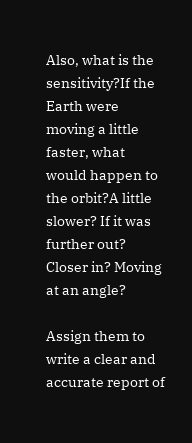Also, what is the sensitivity?If the Earth were moving a little faster, what would happen to the orbit?A little slower? If it was further out? Closer in? Moving at an angle?

Assign them to write a clear and accurate report of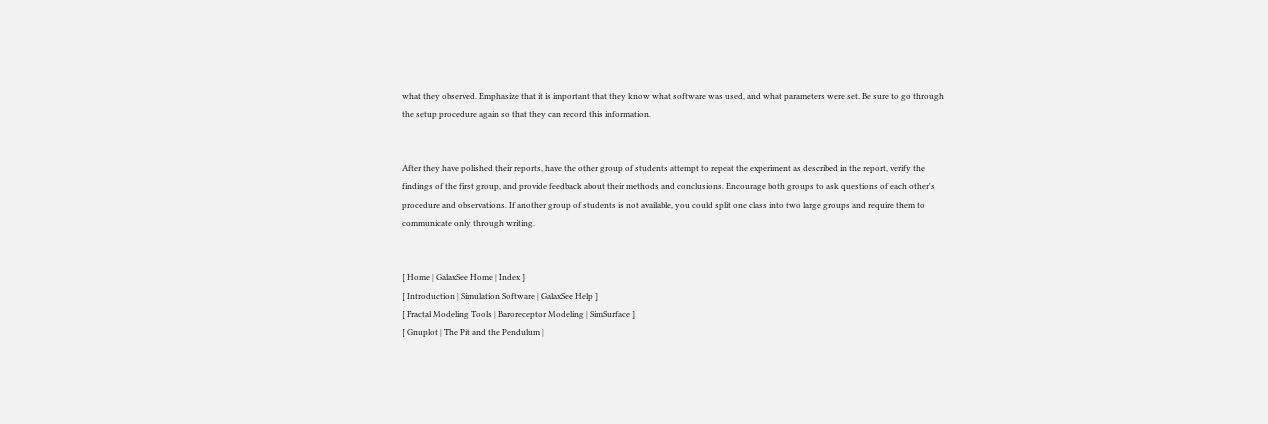what they observed. Emphasize that it is important that they know what software was used, and what parameters were set. Be sure to go through the setup procedure again so that they can record this information.


After they have polished their reports, have the other group of students attempt to repeat the experiment as described in the report, verify the findings of the first group, and provide feedback about their methods and conclusions. Encourage both groups to ask questions of each other's procedure and observations. If another group of students is not available, you could split one class into two large groups and require them to communicate only through writing.


[ Home | GalaxSee Home | Index ]
[ Introduction | Simulation Software | GalaxSee Help ]
[ Fractal Modeling Tools | Baroreceptor Modeling | SimSurface ]
[ Gnuplot | The Pit and the Pendulum |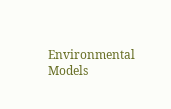Environmental Models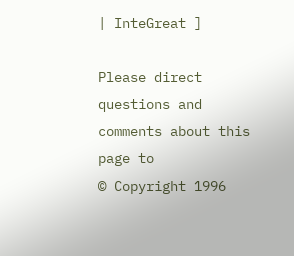| InteGreat ]

Please direct questions and comments about this page to
© Copyright 1996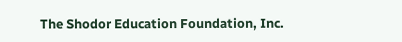The Shodor Education Foundation, Inc.